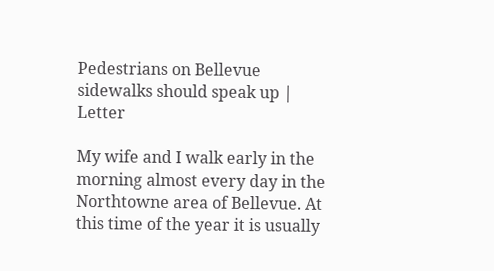Pedestrians on Bellevue sidewalks should speak up | Letter

My wife and I walk early in the morning almost every day in the Northtowne area of Bellevue. At this time of the year it is usually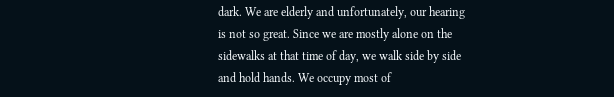dark. We are elderly and unfortunately, our hearing is not so great. Since we are mostly alone on the sidewalks at that time of day, we walk side by side and hold hands. We occupy most of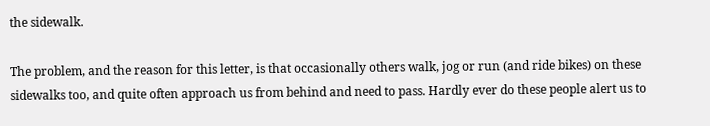the sidewalk.

The problem, and the reason for this letter, is that occasionally others walk, jog or run (and ride bikes) on these sidewalks too, and quite often approach us from behind and need to pass. Hardly ever do these people alert us to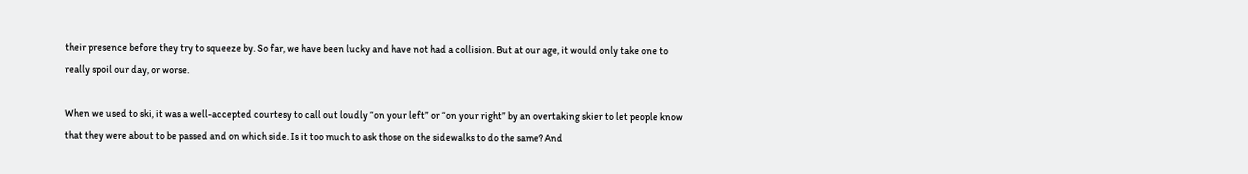their presence before they try to squeeze by. So far, we have been lucky and have not had a collision. But at our age, it would only take one to really spoil our day, or worse.

When we used to ski, it was a well-accepted courtesy to call out loudly “on your left” or “on your right” by an overtaking skier to let people know that they were about to be passed and on which side. Is it too much to ask those on the sidewalks to do the same? And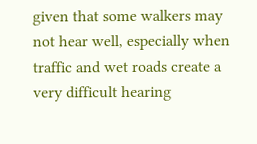given that some walkers may not hear well, especially when traffic and wet roads create a very difficult hearing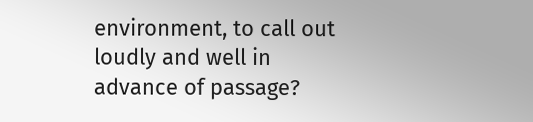environment, to call out loudly and well in advance of passage?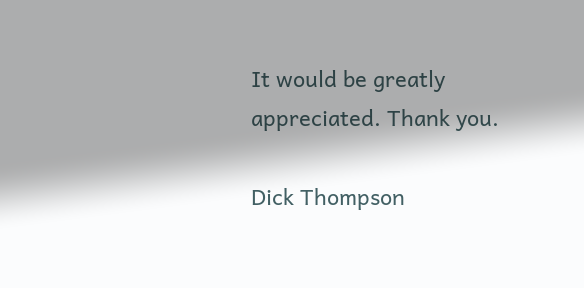It would be greatly appreciated. Thank you.

Dick Thompson